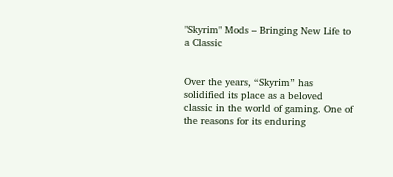"Skyrim" Mods – Bringing New Life to a Classic


Over the years, “Skyrim” has solidified its place as a beloved classic in the world of gaming. One of the reasons for its enduring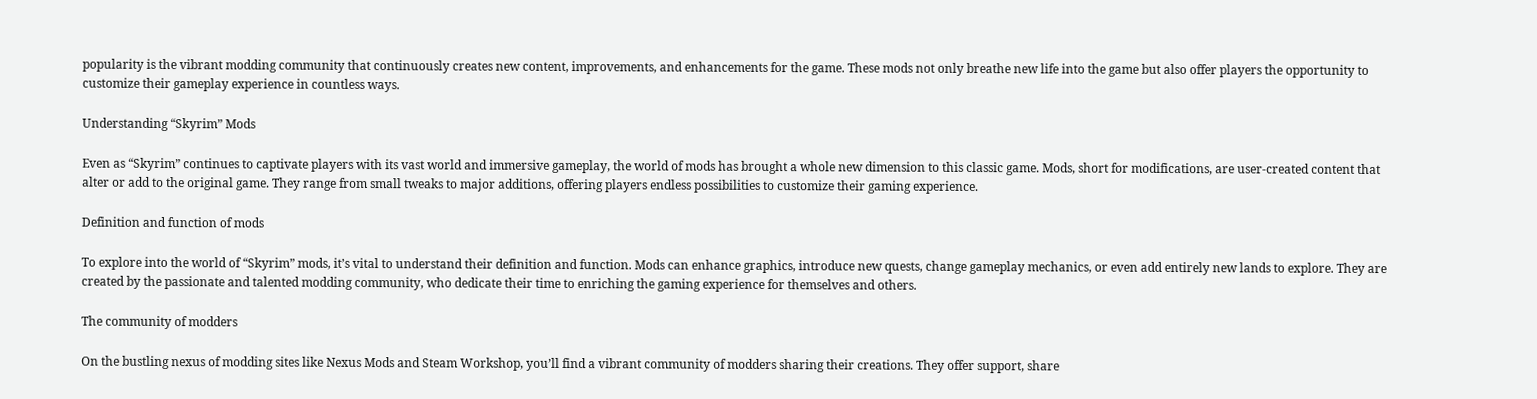popularity is the vibrant modding community that continuously creates new content, improvements, and enhancements for the game. These mods not only breathe new life into the game but also offer players the opportunity to customize their gameplay experience in countless ways.

Understanding “Skyrim” Mods

Even as “Skyrim” continues to captivate players with its vast world and immersive gameplay, the world of mods has brought a whole new dimension to this classic game. Mods, short for modifications, are user-created content that alter or add to the original game. They range from small tweaks to major additions, offering players endless possibilities to customize their gaming experience.

Definition and function of mods

To explore into the world of “Skyrim” mods, it’s vital to understand their definition and function. Mods can enhance graphics, introduce new quests, change gameplay mechanics, or even add entirely new lands to explore. They are created by the passionate and talented modding community, who dedicate their time to enriching the gaming experience for themselves and others.

The community of modders

On the bustling nexus of modding sites like Nexus Mods and Steam Workshop, you’ll find a vibrant community of modders sharing their creations. They offer support, share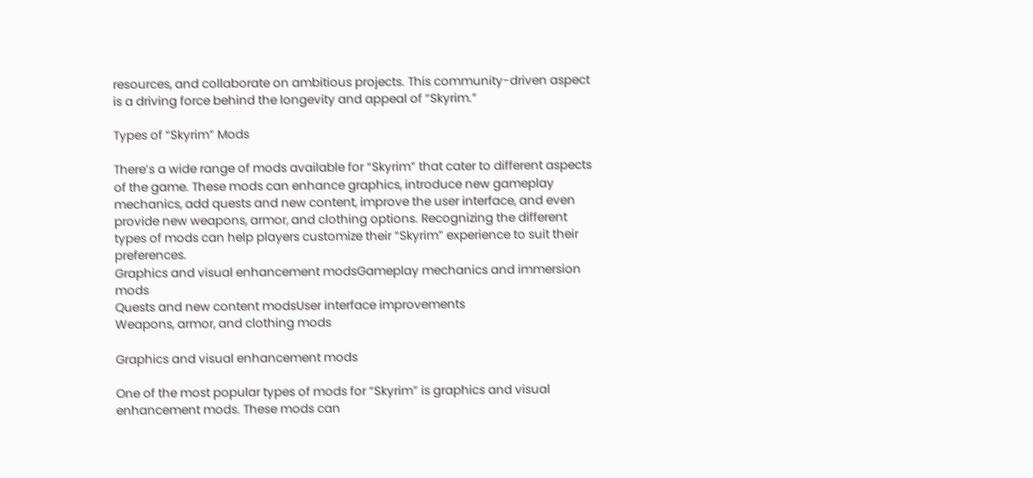resources, and collaborate on ambitious projects. This community-driven aspect is a driving force behind the longevity and appeal of “Skyrim.”

Types of “Skyrim” Mods

There’s a wide range of mods available for “Skyrim” that cater to different aspects of the game. These mods can enhance graphics, introduce new gameplay mechanics, add quests and new content, improve the user interface, and even provide new weapons, armor, and clothing options. Recognizing the different types of mods can help players customize their “Skyrim” experience to suit their preferences.
Graphics and visual enhancement modsGameplay mechanics and immersion mods
Quests and new content modsUser interface improvements
Weapons, armor, and clothing mods

Graphics and visual enhancement mods

One of the most popular types of mods for “Skyrim” is graphics and visual enhancement mods. These mods can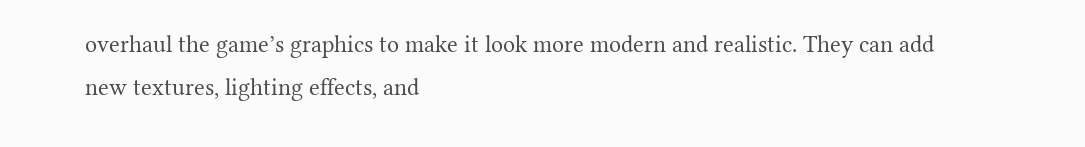overhaul the game’s graphics to make it look more modern and realistic. They can add new textures, lighting effects, and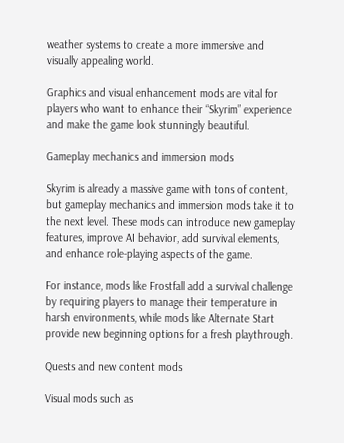weather systems to create a more immersive and visually appealing world.

Graphics and visual enhancement mods are vital for players who want to enhance their “Skyrim” experience and make the game look stunningly beautiful.

Gameplay mechanics and immersion mods

Skyrim is already a massive game with tons of content, but gameplay mechanics and immersion mods take it to the next level. These mods can introduce new gameplay features, improve AI behavior, add survival elements, and enhance role-playing aspects of the game.

For instance, mods like Frostfall add a survival challenge by requiring players to manage their temperature in harsh environments, while mods like Alternate Start provide new beginning options for a fresh playthrough.

Quests and new content mods

Visual mods such as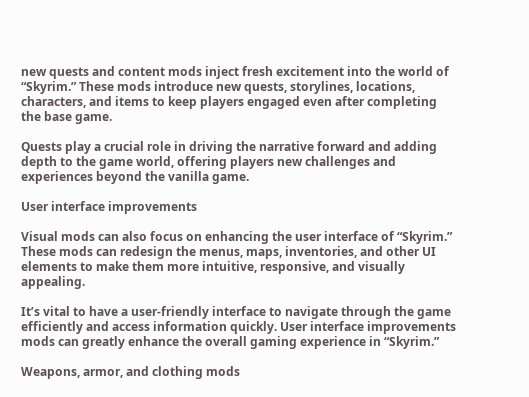new quests and content mods inject fresh excitement into the world of “Skyrim.” These mods introduce new quests, storylines, locations, characters, and items to keep players engaged even after completing the base game.

Quests play a crucial role in driving the narrative forward and adding depth to the game world, offering players new challenges and experiences beyond the vanilla game.

User interface improvements

Visual mods can also focus on enhancing the user interface of “Skyrim.” These mods can redesign the menus, maps, inventories, and other UI elements to make them more intuitive, responsive, and visually appealing.

It’s vital to have a user-friendly interface to navigate through the game efficiently and access information quickly. User interface improvements mods can greatly enhance the overall gaming experience in “Skyrim.”

Weapons, armor, and clothing mods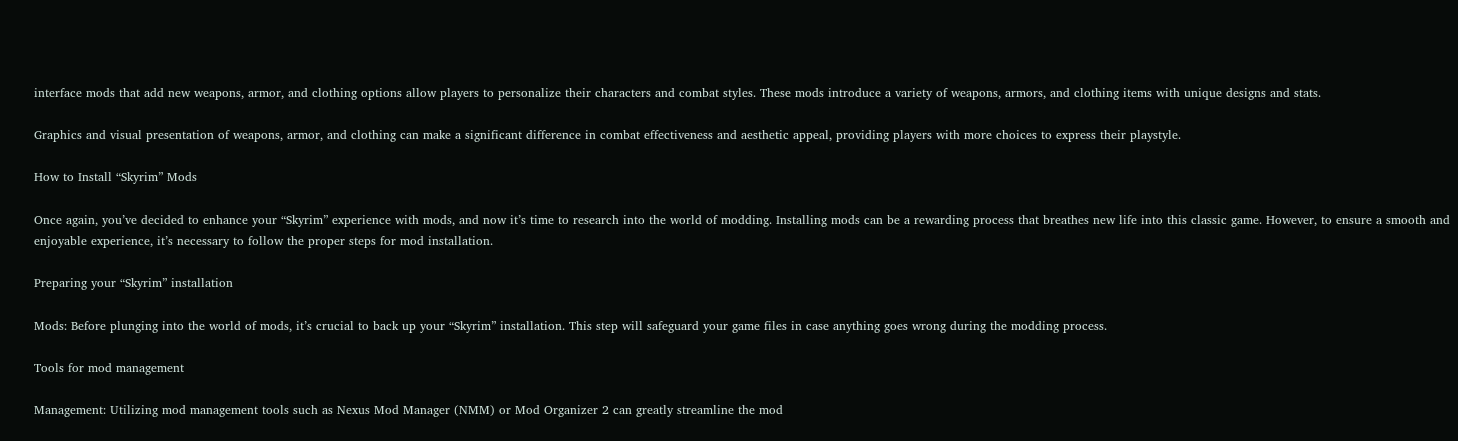interface mods that add new weapons, armor, and clothing options allow players to personalize their characters and combat styles. These mods introduce a variety of weapons, armors, and clothing items with unique designs and stats.

Graphics and visual presentation of weapons, armor, and clothing can make a significant difference in combat effectiveness and aesthetic appeal, providing players with more choices to express their playstyle.

How to Install “Skyrim” Mods

Once again, you’ve decided to enhance your “Skyrim” experience with mods, and now it’s time to research into the world of modding. Installing mods can be a rewarding process that breathes new life into this classic game. However, to ensure a smooth and enjoyable experience, it’s necessary to follow the proper steps for mod installation.

Preparing your “Skyrim” installation

Mods: Before plunging into the world of mods, it’s crucial to back up your “Skyrim” installation. This step will safeguard your game files in case anything goes wrong during the modding process.

Tools for mod management

Management: Utilizing mod management tools such as Nexus Mod Manager (NMM) or Mod Organizer 2 can greatly streamline the mod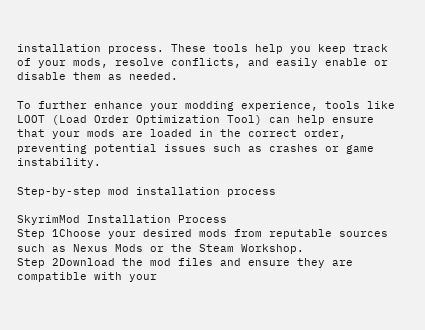installation process. These tools help you keep track of your mods, resolve conflicts, and easily enable or disable them as needed.

To further enhance your modding experience, tools like LOOT (Load Order Optimization Tool) can help ensure that your mods are loaded in the correct order, preventing potential issues such as crashes or game instability.

Step-by-step mod installation process

SkyrimMod Installation Process
Step 1Choose your desired mods from reputable sources such as Nexus Mods or the Steam Workshop.
Step 2Download the mod files and ensure they are compatible with your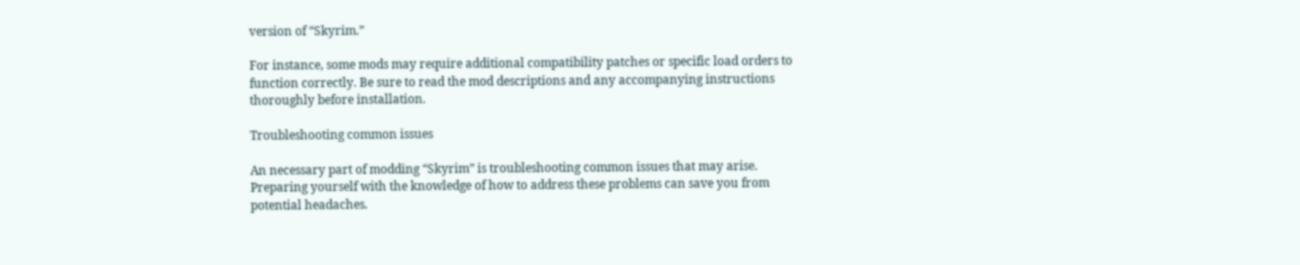version of “Skyrim.”

For instance, some mods may require additional compatibility patches or specific load orders to function correctly. Be sure to read the mod descriptions and any accompanying instructions thoroughly before installation.

Troubleshooting common issues

An necessary part of modding “Skyrim” is troubleshooting common issues that may arise. Preparing yourself with the knowledge of how to address these problems can save you from potential headaches.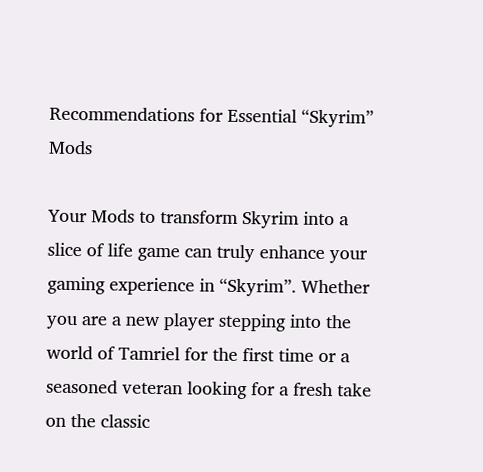Recommendations for Essential “Skyrim” Mods

Your Mods to transform Skyrim into a slice of life game can truly enhance your gaming experience in “Skyrim”. Whether you are a new player stepping into the world of Tamriel for the first time or a seasoned veteran looking for a fresh take on the classic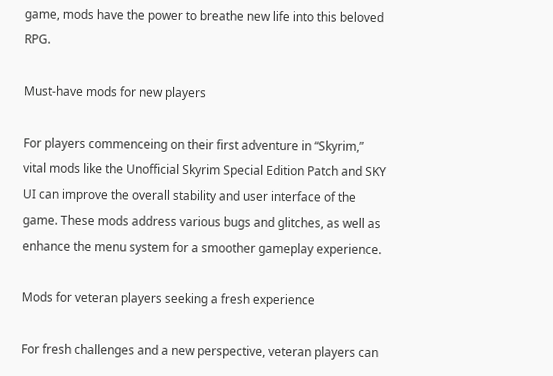game, mods have the power to breathe new life into this beloved RPG.

Must-have mods for new players

For players commenceing on their first adventure in “Skyrim,” vital mods like the Unofficial Skyrim Special Edition Patch and SKY UI can improve the overall stability and user interface of the game. These mods address various bugs and glitches, as well as enhance the menu system for a smoother gameplay experience.

Mods for veteran players seeking a fresh experience

For fresh challenges and a new perspective, veteran players can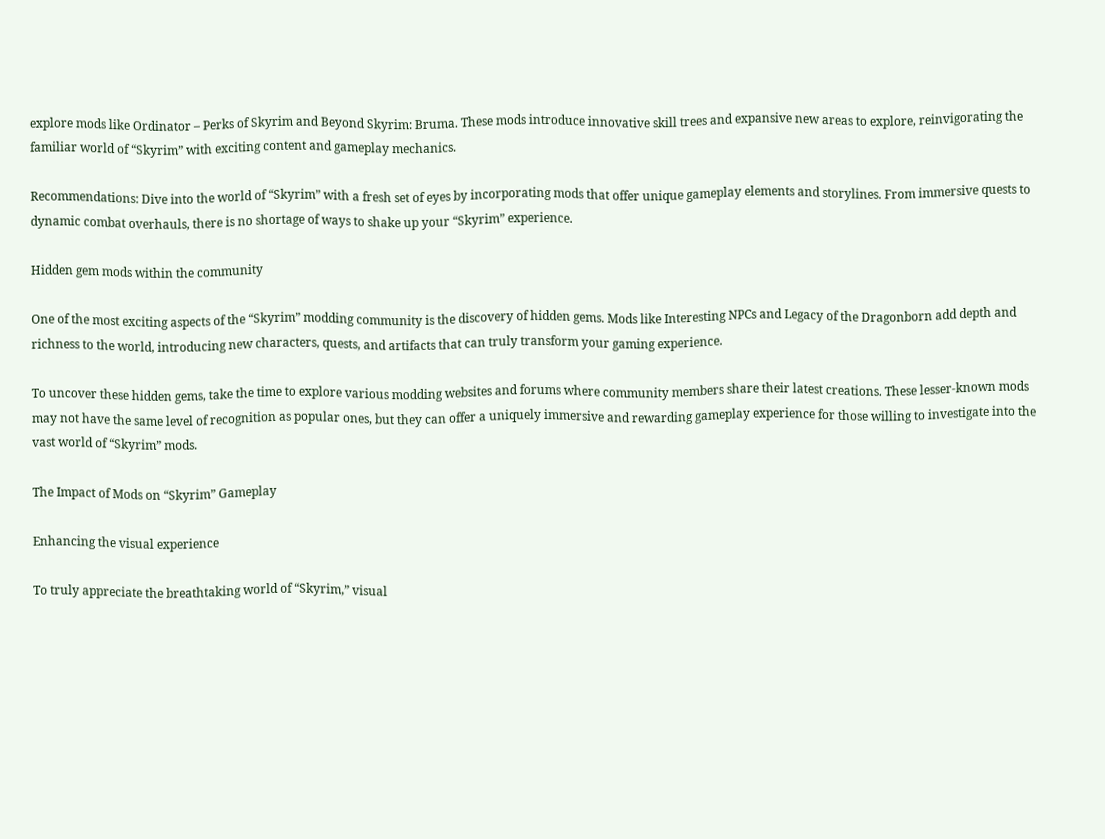explore mods like Ordinator – Perks of Skyrim and Beyond Skyrim: Bruma. These mods introduce innovative skill trees and expansive new areas to explore, reinvigorating the familiar world of “Skyrim” with exciting content and gameplay mechanics.

Recommendations: Dive into the world of “Skyrim” with a fresh set of eyes by incorporating mods that offer unique gameplay elements and storylines. From immersive quests to dynamic combat overhauls, there is no shortage of ways to shake up your “Skyrim” experience.

Hidden gem mods within the community

One of the most exciting aspects of the “Skyrim” modding community is the discovery of hidden gems. Mods like Interesting NPCs and Legacy of the Dragonborn add depth and richness to the world, introducing new characters, quests, and artifacts that can truly transform your gaming experience.

To uncover these hidden gems, take the time to explore various modding websites and forums where community members share their latest creations. These lesser-known mods may not have the same level of recognition as popular ones, but they can offer a uniquely immersive and rewarding gameplay experience for those willing to investigate into the vast world of “Skyrim” mods.

The Impact of Mods on “Skyrim” Gameplay

Enhancing the visual experience

To truly appreciate the breathtaking world of “Skyrim,” visual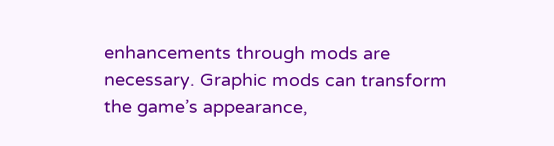enhancements through mods are necessary. Graphic mods can transform the game’s appearance,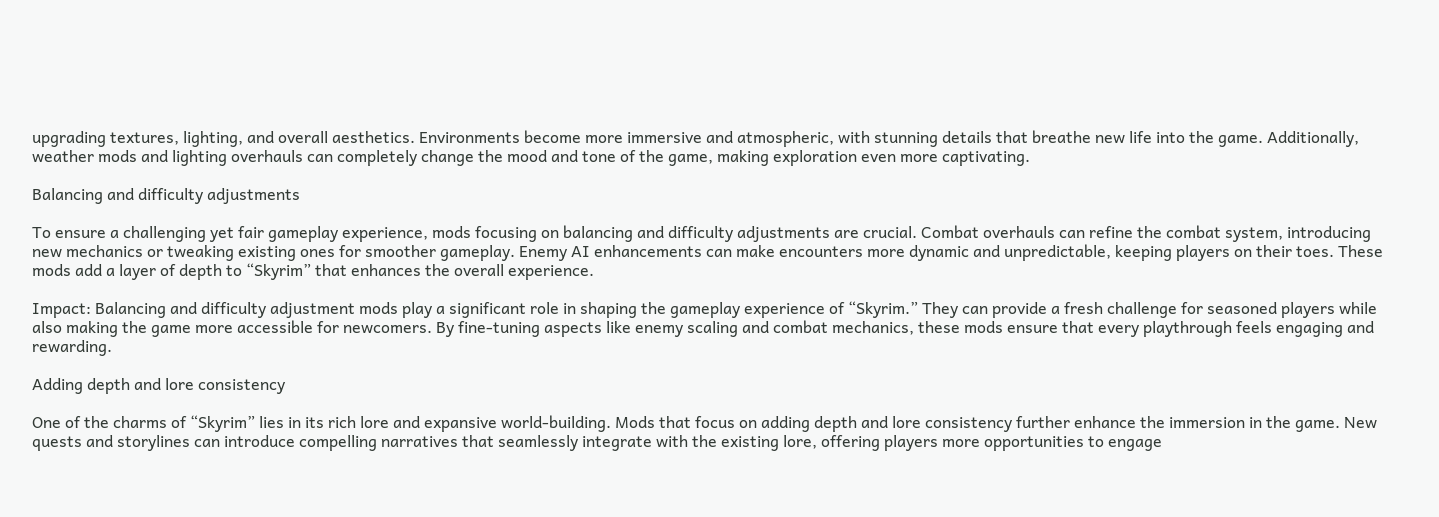upgrading textures, lighting, and overall aesthetics. Environments become more immersive and atmospheric, with stunning details that breathe new life into the game. Additionally, weather mods and lighting overhauls can completely change the mood and tone of the game, making exploration even more captivating.

Balancing and difficulty adjustments

To ensure a challenging yet fair gameplay experience, mods focusing on balancing and difficulty adjustments are crucial. Combat overhauls can refine the combat system, introducing new mechanics or tweaking existing ones for smoother gameplay. Enemy AI enhancements can make encounters more dynamic and unpredictable, keeping players on their toes. These mods add a layer of depth to “Skyrim” that enhances the overall experience.

Impact: Balancing and difficulty adjustment mods play a significant role in shaping the gameplay experience of “Skyrim.” They can provide a fresh challenge for seasoned players while also making the game more accessible for newcomers. By fine-tuning aspects like enemy scaling and combat mechanics, these mods ensure that every playthrough feels engaging and rewarding.

Adding depth and lore consistency

One of the charms of “Skyrim” lies in its rich lore and expansive world-building. Mods that focus on adding depth and lore consistency further enhance the immersion in the game. New quests and storylines can introduce compelling narratives that seamlessly integrate with the existing lore, offering players more opportunities to engage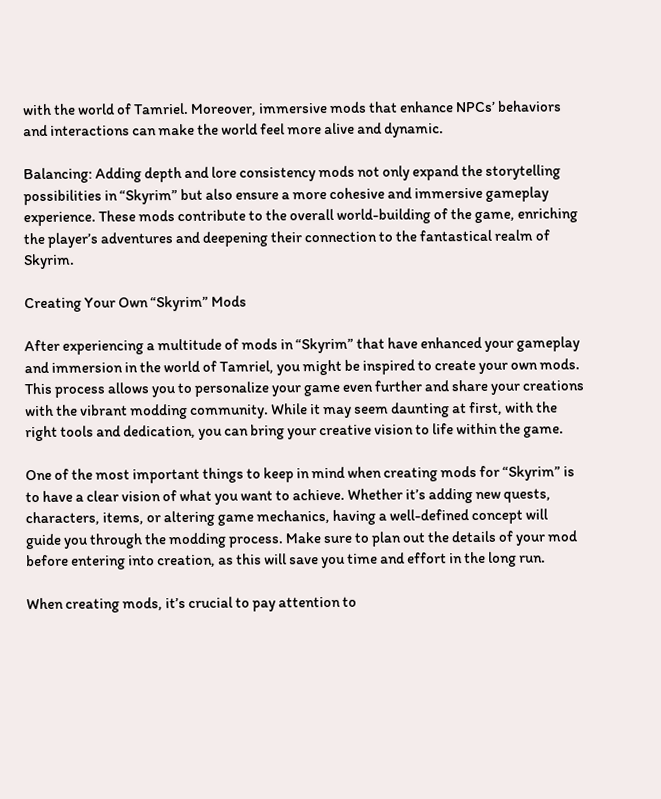with the world of Tamriel. Moreover, immersive mods that enhance NPCs’ behaviors and interactions can make the world feel more alive and dynamic.

Balancing: Adding depth and lore consistency mods not only expand the storytelling possibilities in “Skyrim” but also ensure a more cohesive and immersive gameplay experience. These mods contribute to the overall world-building of the game, enriching the player’s adventures and deepening their connection to the fantastical realm of Skyrim.

Creating Your Own “Skyrim” Mods

After experiencing a multitude of mods in “Skyrim” that have enhanced your gameplay and immersion in the world of Tamriel, you might be inspired to create your own mods. This process allows you to personalize your game even further and share your creations with the vibrant modding community. While it may seem daunting at first, with the right tools and dedication, you can bring your creative vision to life within the game.

One of the most important things to keep in mind when creating mods for “Skyrim” is to have a clear vision of what you want to achieve. Whether it’s adding new quests, characters, items, or altering game mechanics, having a well-defined concept will guide you through the modding process. Make sure to plan out the details of your mod before entering into creation, as this will save you time and effort in the long run.

When creating mods, it’s crucial to pay attention to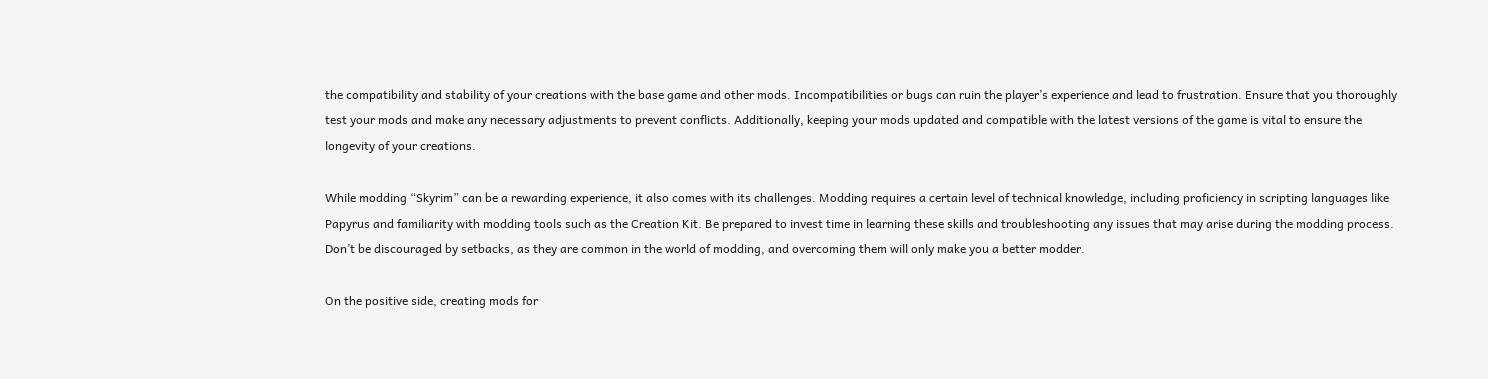the compatibility and stability of your creations with the base game and other mods. Incompatibilities or bugs can ruin the player’s experience and lead to frustration. Ensure that you thoroughly test your mods and make any necessary adjustments to prevent conflicts. Additionally, keeping your mods updated and compatible with the latest versions of the game is vital to ensure the longevity of your creations.

While modding “Skyrim” can be a rewarding experience, it also comes with its challenges. Modding requires a certain level of technical knowledge, including proficiency in scripting languages like Papyrus and familiarity with modding tools such as the Creation Kit. Be prepared to invest time in learning these skills and troubleshooting any issues that may arise during the modding process. Don’t be discouraged by setbacks, as they are common in the world of modding, and overcoming them will only make you a better modder.

On the positive side, creating mods for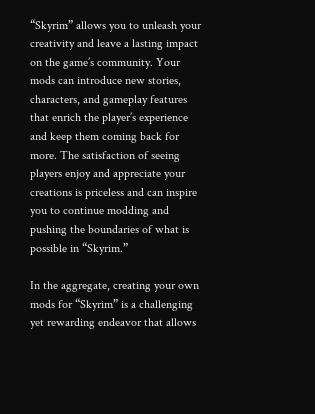“Skyrim” allows you to unleash your creativity and leave a lasting impact on the game’s community. Your mods can introduce new stories, characters, and gameplay features that enrich the player’s experience and keep them coming back for more. The satisfaction of seeing players enjoy and appreciate your creations is priceless and can inspire you to continue modding and pushing the boundaries of what is possible in “Skyrim.”

In the aggregate, creating your own mods for “Skyrim” is a challenging yet rewarding endeavor that allows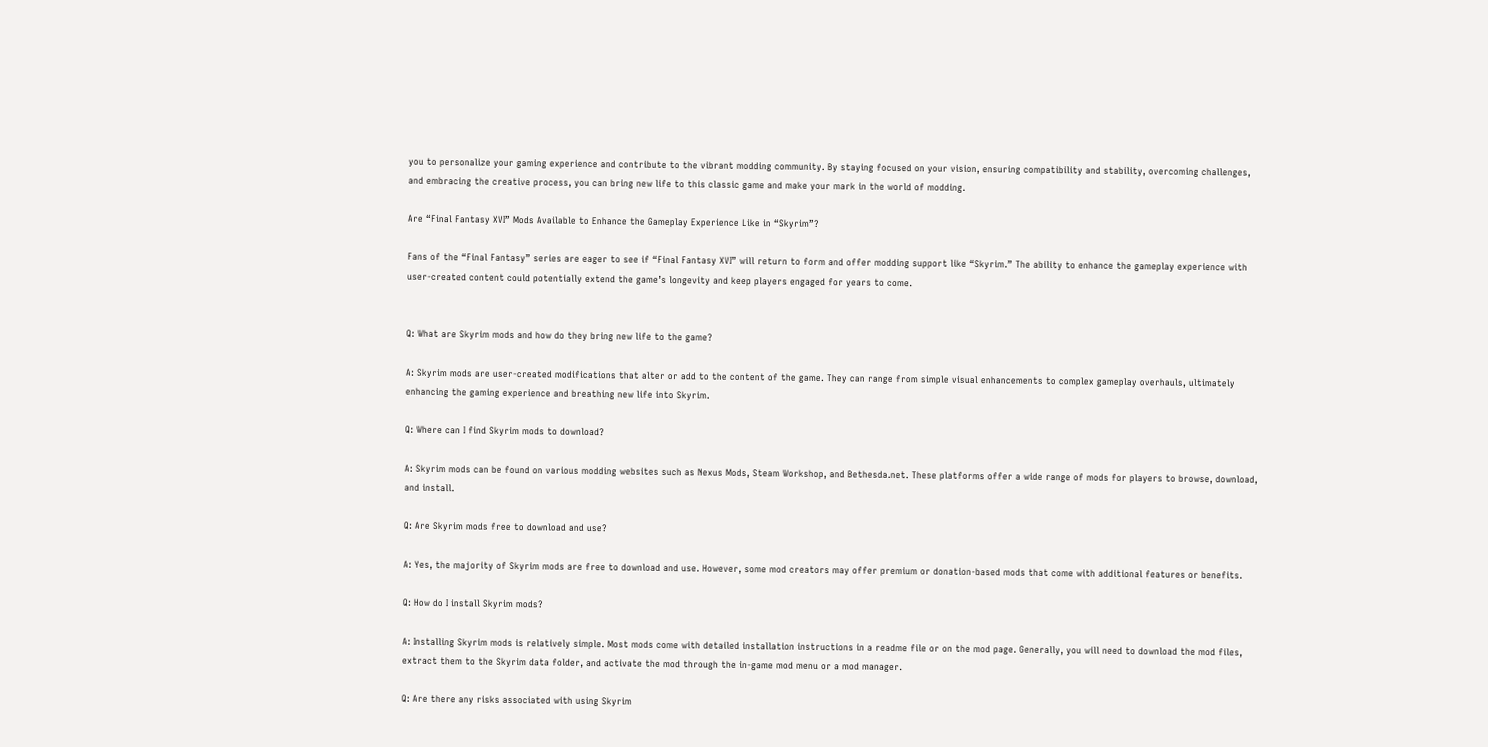you to personalize your gaming experience and contribute to the vibrant modding community. By staying focused on your vision, ensuring compatibility and stability, overcoming challenges, and embracing the creative process, you can bring new life to this classic game and make your mark in the world of modding.

Are “Final Fantasy XVI” Mods Available to Enhance the Gameplay Experience Like in “Skyrim”?

Fans of the “Final Fantasy” series are eager to see if “Final Fantasy XVI” will return to form and offer modding support like “Skyrim.” The ability to enhance the gameplay experience with user-created content could potentially extend the game’s longevity and keep players engaged for years to come.


Q: What are Skyrim mods and how do they bring new life to the game?

A: Skyrim mods are user-created modifications that alter or add to the content of the game. They can range from simple visual enhancements to complex gameplay overhauls, ultimately enhancing the gaming experience and breathing new life into Skyrim.

Q: Where can I find Skyrim mods to download?

A: Skyrim mods can be found on various modding websites such as Nexus Mods, Steam Workshop, and Bethesda.net. These platforms offer a wide range of mods for players to browse, download, and install.

Q: Are Skyrim mods free to download and use?

A: Yes, the majority of Skyrim mods are free to download and use. However, some mod creators may offer premium or donation-based mods that come with additional features or benefits.

Q: How do I install Skyrim mods?

A: Installing Skyrim mods is relatively simple. Most mods come with detailed installation instructions in a readme file or on the mod page. Generally, you will need to download the mod files, extract them to the Skyrim data folder, and activate the mod through the in-game mod menu or a mod manager.

Q: Are there any risks associated with using Skyrim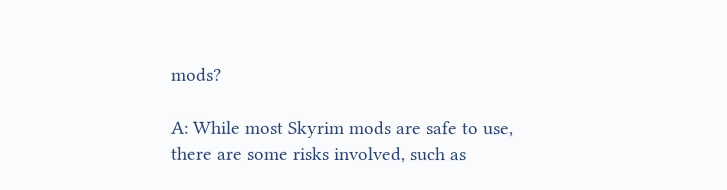mods?

A: While most Skyrim mods are safe to use, there are some risks involved, such as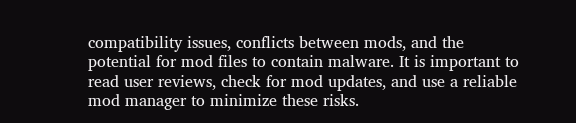compatibility issues, conflicts between mods, and the potential for mod files to contain malware. It is important to read user reviews, check for mod updates, and use a reliable mod manager to minimize these risks.